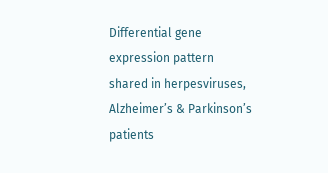Differential gene expression pattern shared in herpesviruses, Alzheimer’s & Parkinson’s patients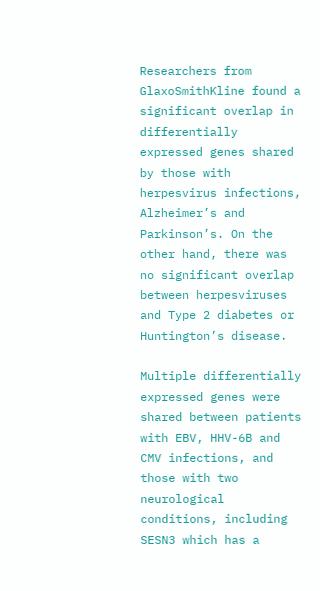Researchers from GlaxoSmithKline found a significant overlap in differentially expressed genes shared by those with herpesvirus infections, Alzheimer’s and Parkinson’s. On the other hand, there was no significant overlap between herpesviruses and Type 2 diabetes or Huntington’s disease.

Multiple differentially expressed genes were shared between patients with EBV, HHV-6B and CMV infections, and those with two neurological conditions, including SESN3 which has a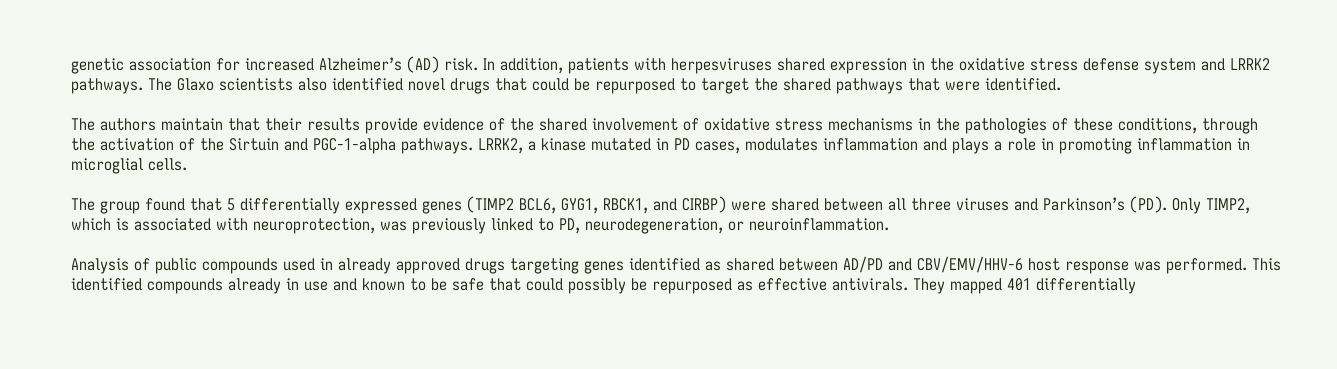genetic association for increased Alzheimer’s (AD) risk. In addition, patients with herpesviruses shared expression in the oxidative stress defense system and LRRK2 pathways. The Glaxo scientists also identified novel drugs that could be repurposed to target the shared pathways that were identified.

The authors maintain that their results provide evidence of the shared involvement of oxidative stress mechanisms in the pathologies of these conditions, through the activation of the Sirtuin and PGC-1-alpha pathways. LRRK2, a kinase mutated in PD cases, modulates inflammation and plays a role in promoting inflammation in microglial cells.

The group found that 5 differentially expressed genes (TIMP2 BCL6, GYG1, RBCK1, and CIRBP) were shared between all three viruses and Parkinson’s (PD). Only TIMP2, which is associated with neuroprotection, was previously linked to PD, neurodegeneration, or neuroinflammation.

Analysis of public compounds used in already approved drugs targeting genes identified as shared between AD/PD and CBV/EMV/HHV-6 host response was performed. This identified compounds already in use and known to be safe that could possibly be repurposed as effective antivirals. They mapped 401 differentially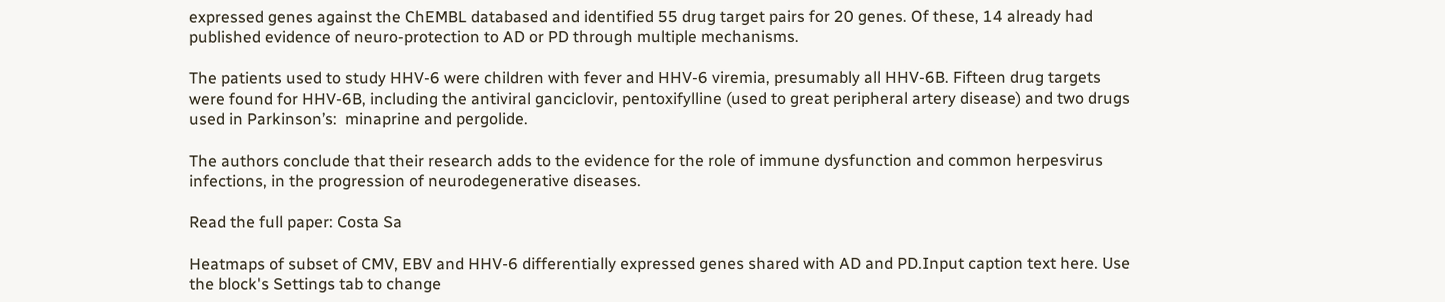expressed genes against the ChEMBL databased and identified 55 drug target pairs for 20 genes. Of these, 14 already had published evidence of neuro-protection to AD or PD through multiple mechanisms.

The patients used to study HHV-6 were children with fever and HHV-6 viremia, presumably all HHV-6B. Fifteen drug targets were found for HHV-6B, including the antiviral ganciclovir, pentoxifylline (used to great peripheral artery disease) and two drugs used in Parkinson’s:  minaprine and pergolide.

The authors conclude that their research adds to the evidence for the role of immune dysfunction and common herpesvirus infections, in the progression of neurodegenerative diseases.

Read the full paper: Costa Sa

Heatmaps of subset of CMV, EBV and HHV-6 differentially expressed genes shared with AD and PD.Input caption text here. Use the block's Settings tab to change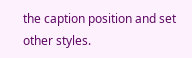the caption position and set other styles.